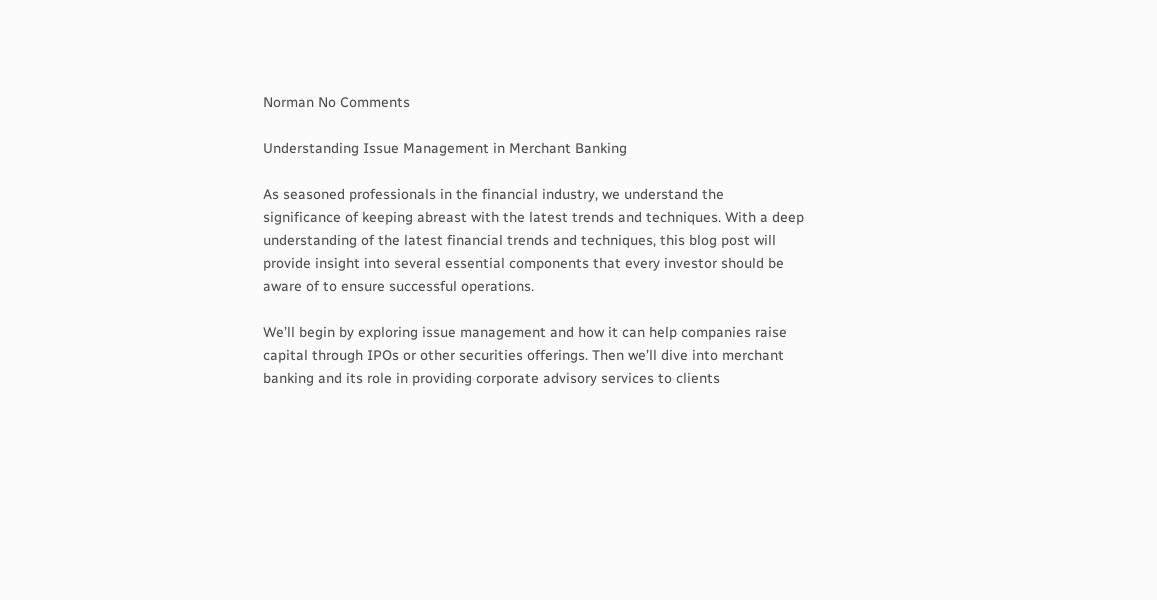Norman No Comments

Understanding Issue Management in Merchant Banking

As seasoned professionals in the financial industry, we understand the significance of keeping abreast with the latest trends and techniques. With a deep understanding of the latest financial trends and techniques, this blog post will provide insight into several essential components that every investor should be aware of to ensure successful operations.

We’ll begin by exploring issue management and how it can help companies raise capital through IPOs or other securities offerings. Then we’ll dive into merchant banking and its role in providing corporate advisory services to clients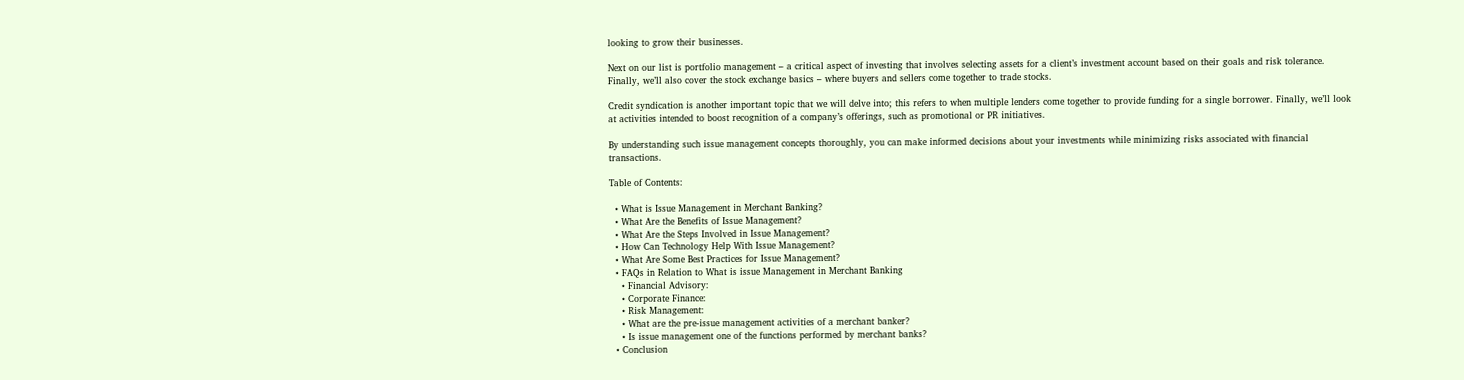looking to grow their businesses.

Next on our list is portfolio management – a critical aspect of investing that involves selecting assets for a client’s investment account based on their goals and risk tolerance. Finally, we’ll also cover the stock exchange basics – where buyers and sellers come together to trade stocks.

Credit syndication is another important topic that we will delve into; this refers to when multiple lenders come together to provide funding for a single borrower. Finally, we’ll look at activities intended to boost recognition of a company’s offerings, such as promotional or PR initiatives.

By understanding such issue management concepts thoroughly, you can make informed decisions about your investments while minimizing risks associated with financial transactions.

Table of Contents:

  • What is Issue Management in Merchant Banking?
  • What Are the Benefits of Issue Management?
  • What Are the Steps Involved in Issue Management?
  • How Can Technology Help With Issue Management?
  • What Are Some Best Practices for Issue Management?
  • FAQs in Relation to What is issue Management in Merchant Banking
    • Financial Advisory:
    • Corporate Finance:
    • Risk Management:
    • What are the pre-issue management activities of a merchant banker?
    • Is issue management one of the functions performed by merchant banks?
  • Conclusion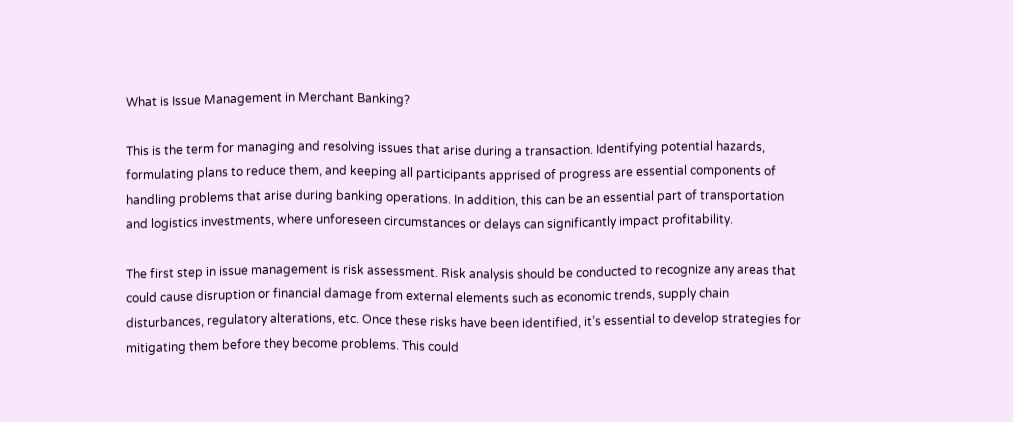What is Issue Management in Merchant Banking?

This is the term for managing and resolving issues that arise during a transaction. Identifying potential hazards, formulating plans to reduce them, and keeping all participants apprised of progress are essential components of handling problems that arise during banking operations. In addition, this can be an essential part of transportation and logistics investments, where unforeseen circumstances or delays can significantly impact profitability.

The first step in issue management is risk assessment. Risk analysis should be conducted to recognize any areas that could cause disruption or financial damage from external elements such as economic trends, supply chain disturbances, regulatory alterations, etc. Once these risks have been identified, it’s essential to develop strategies for mitigating them before they become problems. This could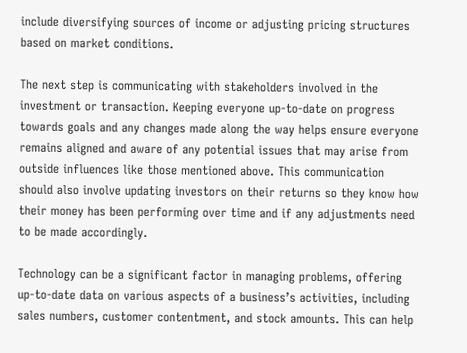include diversifying sources of income or adjusting pricing structures based on market conditions.

The next step is communicating with stakeholders involved in the investment or transaction. Keeping everyone up-to-date on progress towards goals and any changes made along the way helps ensure everyone remains aligned and aware of any potential issues that may arise from outside influences like those mentioned above. This communication should also involve updating investors on their returns so they know how their money has been performing over time and if any adjustments need to be made accordingly.

Technology can be a significant factor in managing problems, offering up-to-date data on various aspects of a business’s activities, including sales numbers, customer contentment, and stock amounts. This can help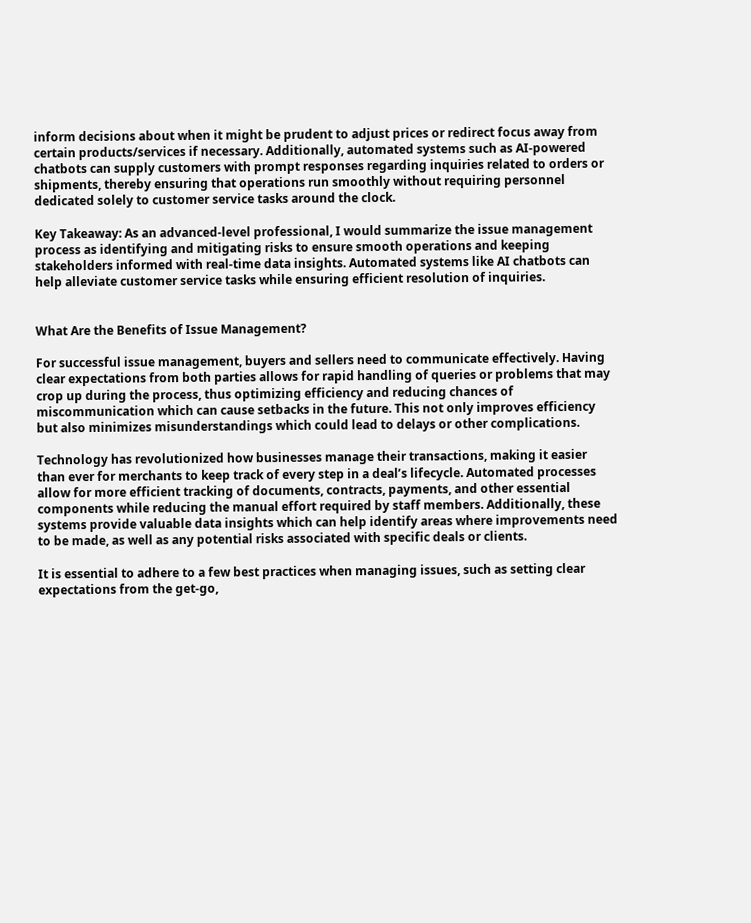inform decisions about when it might be prudent to adjust prices or redirect focus away from certain products/services if necessary. Additionally, automated systems such as AI-powered chatbots can supply customers with prompt responses regarding inquiries related to orders or shipments, thereby ensuring that operations run smoothly without requiring personnel dedicated solely to customer service tasks around the clock.

Key Takeaway: As an advanced-level professional, I would summarize the issue management process as identifying and mitigating risks to ensure smooth operations and keeping stakeholders informed with real-time data insights. Automated systems like AI chatbots can help alleviate customer service tasks while ensuring efficient resolution of inquiries.


What Are the Benefits of Issue Management?

For successful issue management, buyers and sellers need to communicate effectively. Having clear expectations from both parties allows for rapid handling of queries or problems that may crop up during the process, thus optimizing efficiency and reducing chances of miscommunication which can cause setbacks in the future. This not only improves efficiency but also minimizes misunderstandings which could lead to delays or other complications.

Technology has revolutionized how businesses manage their transactions, making it easier than ever for merchants to keep track of every step in a deal’s lifecycle. Automated processes allow for more efficient tracking of documents, contracts, payments, and other essential components while reducing the manual effort required by staff members. Additionally, these systems provide valuable data insights which can help identify areas where improvements need to be made, as well as any potential risks associated with specific deals or clients.

It is essential to adhere to a few best practices when managing issues, such as setting clear expectations from the get-go,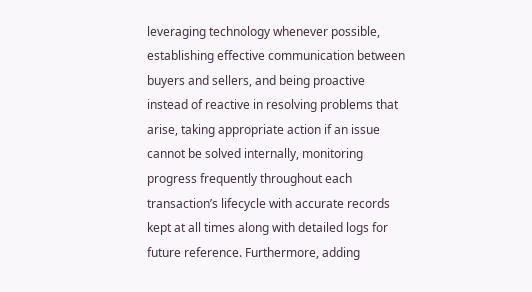leveraging technology whenever possible, establishing effective communication between buyers and sellers, and being proactive instead of reactive in resolving problems that arise, taking appropriate action if an issue cannot be solved internally, monitoring progress frequently throughout each transaction’s lifecycle with accurate records kept at all times along with detailed logs for future reference. Furthermore, adding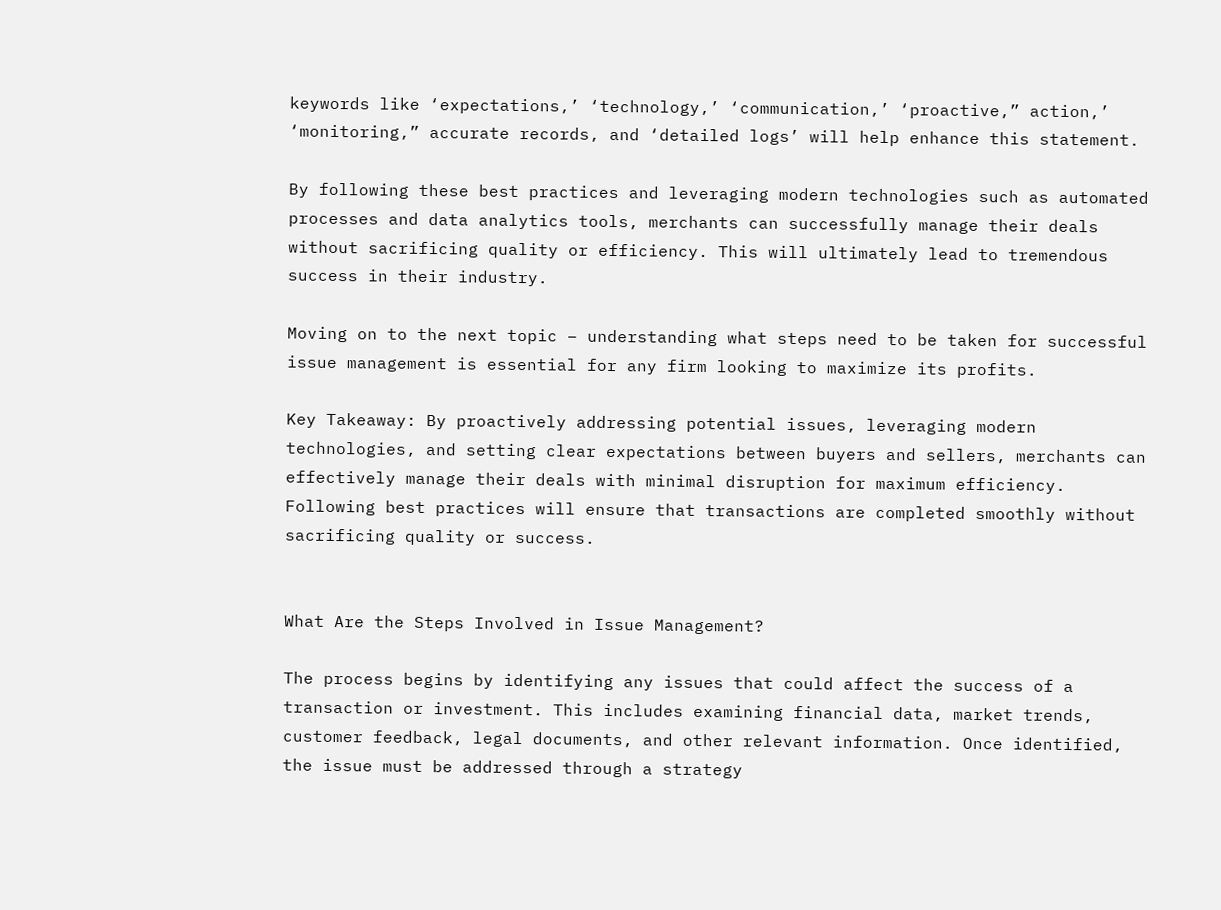keywords like ‘expectations,’ ‘technology,’ ‘communication,’ ‘proactive,” action,’ ‘monitoring,” accurate records, and ‘detailed logs’ will help enhance this statement.

By following these best practices and leveraging modern technologies such as automated processes and data analytics tools, merchants can successfully manage their deals without sacrificing quality or efficiency. This will ultimately lead to tremendous success in their industry.

Moving on to the next topic – understanding what steps need to be taken for successful issue management is essential for any firm looking to maximize its profits.

Key Takeaway: By proactively addressing potential issues, leveraging modern technologies, and setting clear expectations between buyers and sellers, merchants can effectively manage their deals with minimal disruption for maximum efficiency. Following best practices will ensure that transactions are completed smoothly without sacrificing quality or success.


What Are the Steps Involved in Issue Management?

The process begins by identifying any issues that could affect the success of a transaction or investment. This includes examining financial data, market trends, customer feedback, legal documents, and other relevant information. Once identified, the issue must be addressed through a strategy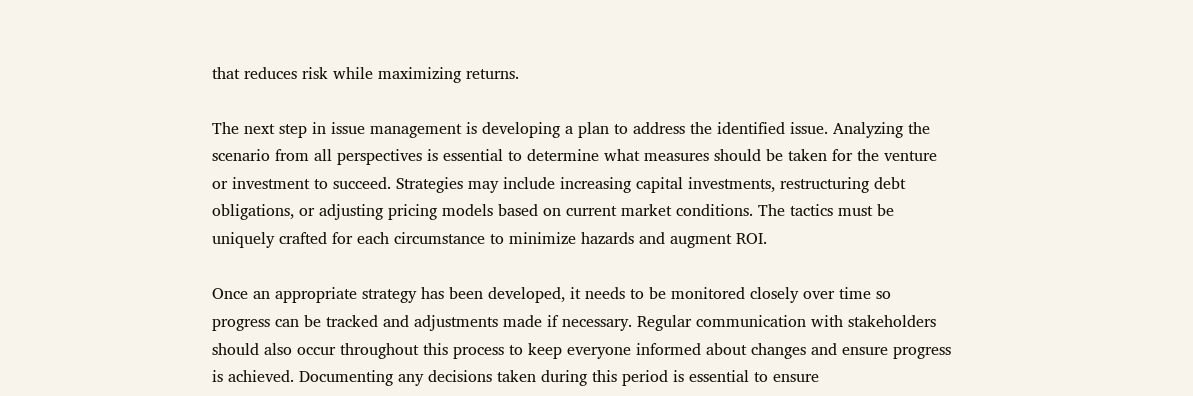that reduces risk while maximizing returns.

The next step in issue management is developing a plan to address the identified issue. Analyzing the scenario from all perspectives is essential to determine what measures should be taken for the venture or investment to succeed. Strategies may include increasing capital investments, restructuring debt obligations, or adjusting pricing models based on current market conditions. The tactics must be uniquely crafted for each circumstance to minimize hazards and augment ROI.

Once an appropriate strategy has been developed, it needs to be monitored closely over time so progress can be tracked and adjustments made if necessary. Regular communication with stakeholders should also occur throughout this process to keep everyone informed about changes and ensure progress is achieved. Documenting any decisions taken during this period is essential to ensure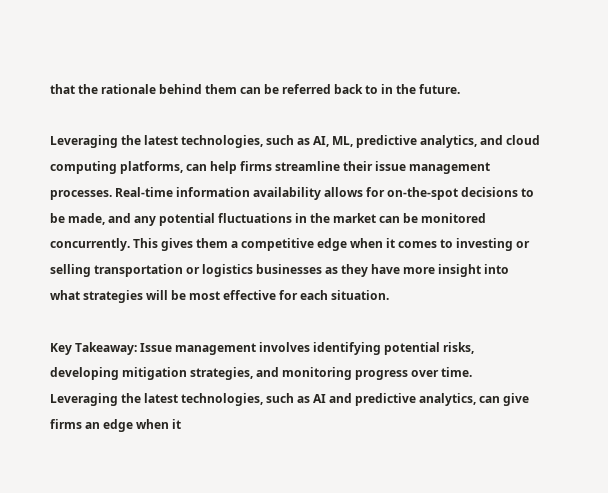that the rationale behind them can be referred back to in the future.

Leveraging the latest technologies, such as AI, ML, predictive analytics, and cloud computing platforms, can help firms streamline their issue management processes. Real-time information availability allows for on-the-spot decisions to be made, and any potential fluctuations in the market can be monitored concurrently. This gives them a competitive edge when it comes to investing or selling transportation or logistics businesses as they have more insight into what strategies will be most effective for each situation.

Key Takeaway: Issue management involves identifying potential risks, developing mitigation strategies, and monitoring progress over time. Leveraging the latest technologies, such as AI and predictive analytics, can give firms an edge when it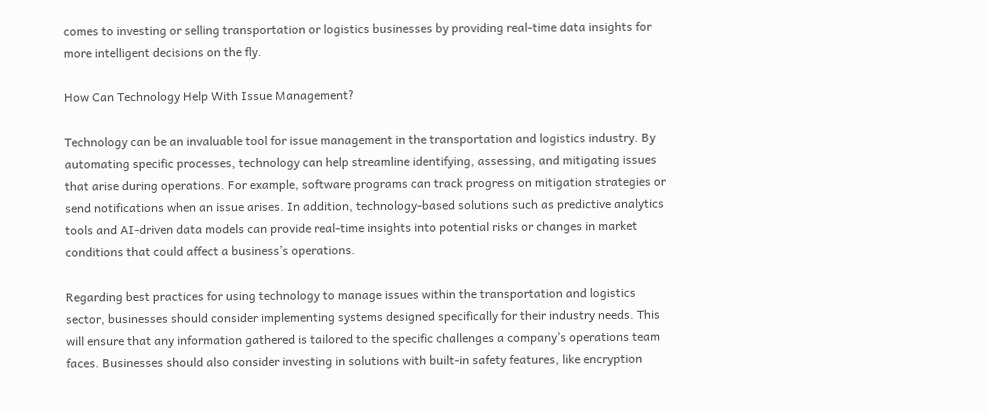comes to investing or selling transportation or logistics businesses by providing real-time data insights for more intelligent decisions on the fly.

How Can Technology Help With Issue Management?

Technology can be an invaluable tool for issue management in the transportation and logistics industry. By automating specific processes, technology can help streamline identifying, assessing, and mitigating issues that arise during operations. For example, software programs can track progress on mitigation strategies or send notifications when an issue arises. In addition, technology-based solutions such as predictive analytics tools and AI-driven data models can provide real-time insights into potential risks or changes in market conditions that could affect a business’s operations.

Regarding best practices for using technology to manage issues within the transportation and logistics sector, businesses should consider implementing systems designed specifically for their industry needs. This will ensure that any information gathered is tailored to the specific challenges a company’s operations team faces. Businesses should also consider investing in solutions with built-in safety features, like encryption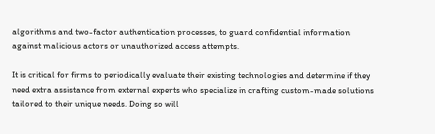algorithms and two-factor authentication processes, to guard confidential information against malicious actors or unauthorized access attempts.

It is critical for firms to periodically evaluate their existing technologies and determine if they need extra assistance from external experts who specialize in crafting custom-made solutions tailored to their unique needs. Doing so will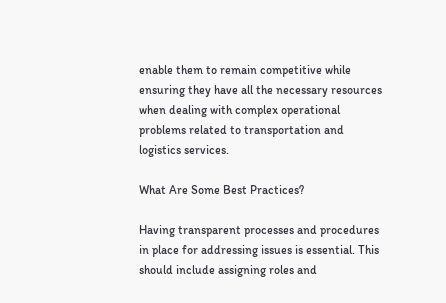enable them to remain competitive while ensuring they have all the necessary resources when dealing with complex operational problems related to transportation and logistics services.

What Are Some Best Practices?

Having transparent processes and procedures in place for addressing issues is essential. This should include assigning roles and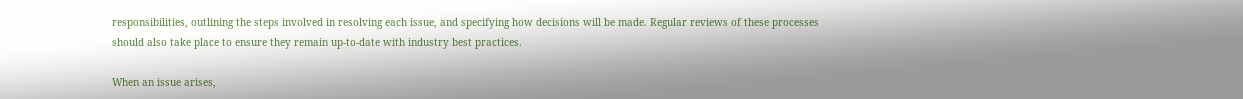responsibilities, outlining the steps involved in resolving each issue, and specifying how decisions will be made. Regular reviews of these processes should also take place to ensure they remain up-to-date with industry best practices.

When an issue arises,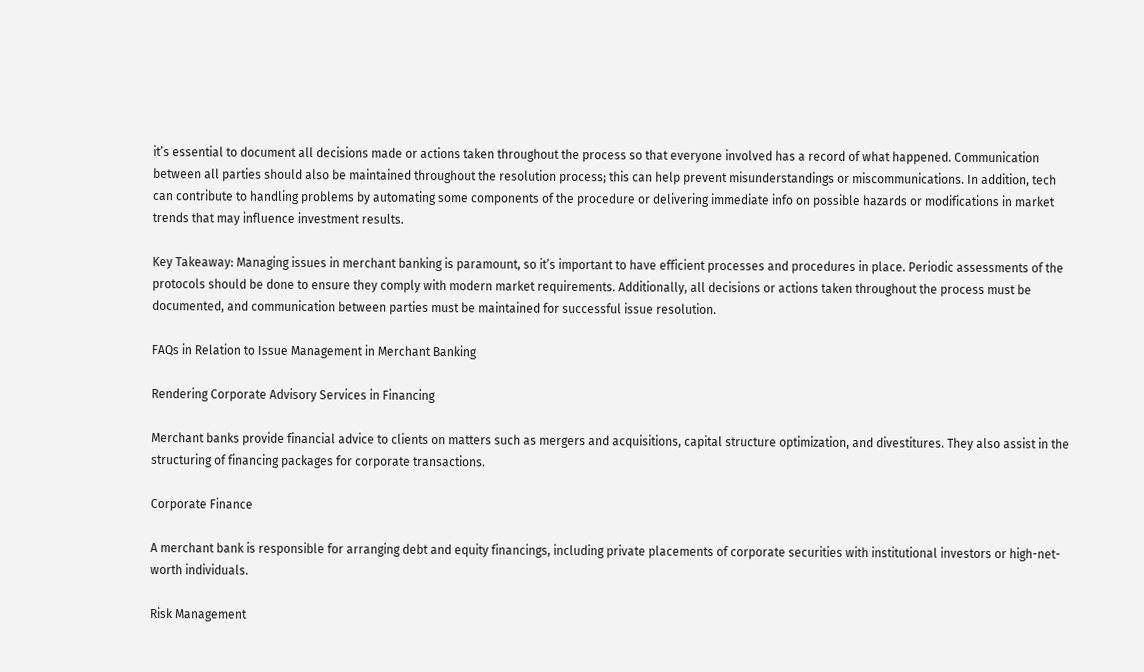it’s essential to document all decisions made or actions taken throughout the process so that everyone involved has a record of what happened. Communication between all parties should also be maintained throughout the resolution process; this can help prevent misunderstandings or miscommunications. In addition, tech can contribute to handling problems by automating some components of the procedure or delivering immediate info on possible hazards or modifications in market trends that may influence investment results.

Key Takeaway: Managing issues in merchant banking is paramount, so it’s important to have efficient processes and procedures in place. Periodic assessments of the protocols should be done to ensure they comply with modern market requirements. Additionally, all decisions or actions taken throughout the process must be documented, and communication between parties must be maintained for successful issue resolution.

FAQs in Relation to Issue Management in Merchant Banking

Rendering Corporate Advisory Services in Financing

Merchant banks provide financial advice to clients on matters such as mergers and acquisitions, capital structure optimization, and divestitures. They also assist in the structuring of financing packages for corporate transactions.

Corporate Finance

A merchant bank is responsible for arranging debt and equity financings, including private placements of corporate securities with institutional investors or high-net-worth individuals.

Risk Management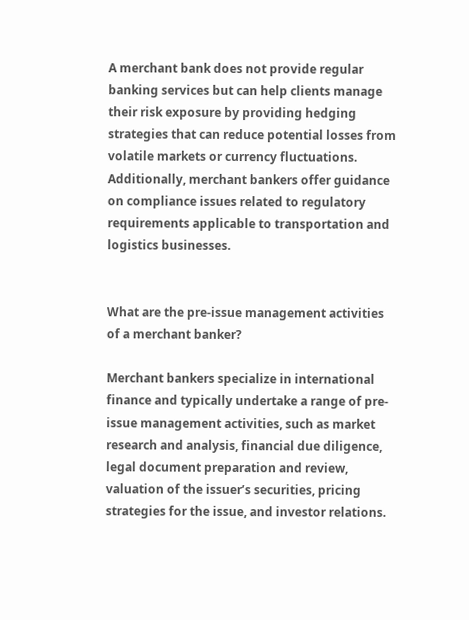A merchant bank does not provide regular banking services but can help clients manage their risk exposure by providing hedging strategies that can reduce potential losses from volatile markets or currency fluctuations. Additionally, merchant bankers offer guidance on compliance issues related to regulatory requirements applicable to transportation and logistics businesses.


What are the pre-issue management activities of a merchant banker?

Merchant bankers specialize in international finance and typically undertake a range of pre-issue management activities, such as market research and analysis, financial due diligence, legal document preparation and review, valuation of the issuer’s securities, pricing strategies for the issue, and investor relations.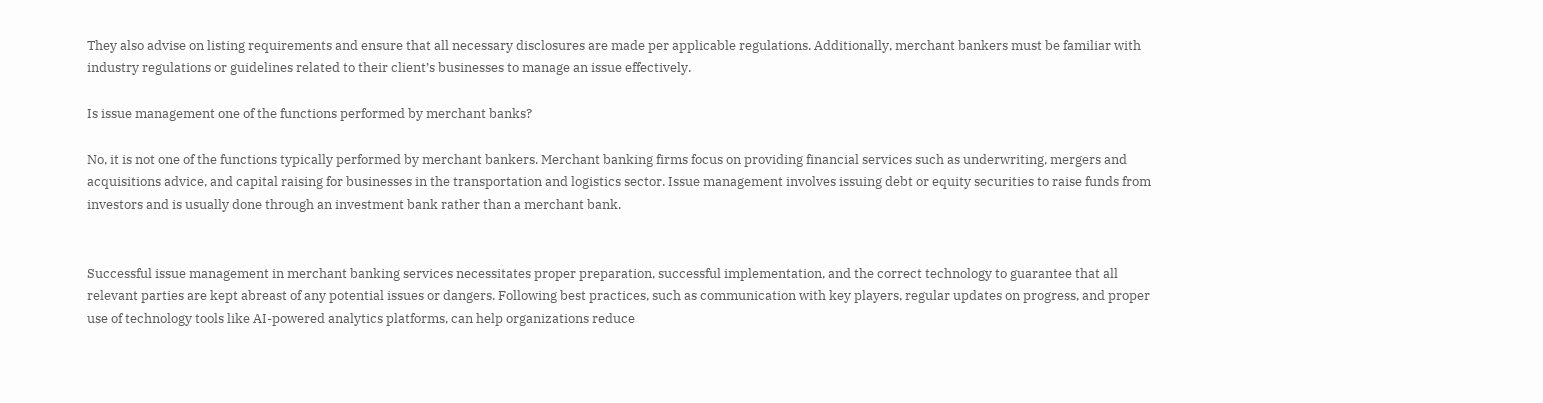They also advise on listing requirements and ensure that all necessary disclosures are made per applicable regulations. Additionally, merchant bankers must be familiar with industry regulations or guidelines related to their client’s businesses to manage an issue effectively.

Is issue management one of the functions performed by merchant banks?

No, it is not one of the functions typically performed by merchant bankers. Merchant banking firms focus on providing financial services such as underwriting, mergers and acquisitions advice, and capital raising for businesses in the transportation and logistics sector. Issue management involves issuing debt or equity securities to raise funds from investors and is usually done through an investment bank rather than a merchant bank.


Successful issue management in merchant banking services necessitates proper preparation, successful implementation, and the correct technology to guarantee that all relevant parties are kept abreast of any potential issues or dangers. Following best practices, such as communication with key players, regular updates on progress, and proper use of technology tools like AI-powered analytics platforms, can help organizations reduce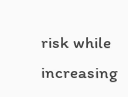risk while increasing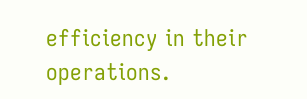efficiency in their operations.